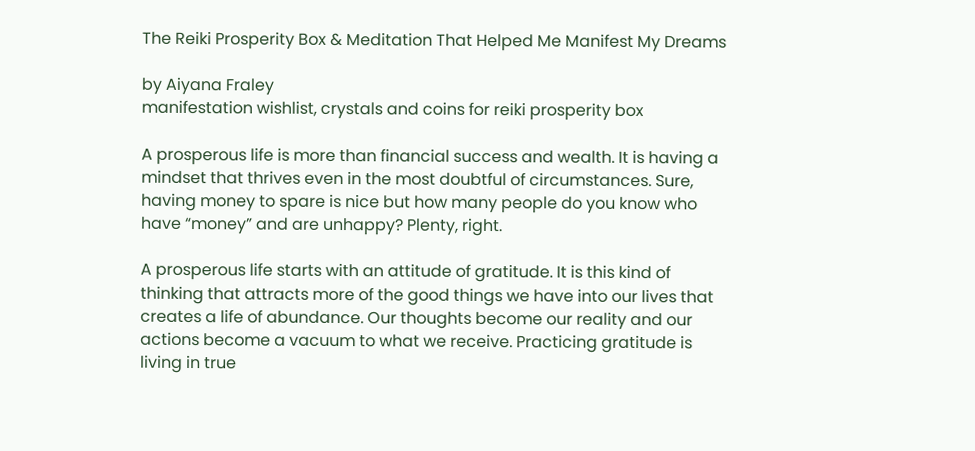The Reiki Prosperity Box & Meditation That Helped Me Manifest My Dreams

by Aiyana Fraley
manifestation wishlist, crystals and coins for reiki prosperity box

A prosperous life is more than financial success and wealth. It is having a mindset that thrives even in the most doubtful of circumstances. Sure, having money to spare is nice but how many people do you know who have “money” and are unhappy? Plenty, right.

A prosperous life starts with an attitude of gratitude. It is this kind of thinking that attracts more of the good things we have into our lives that creates a life of abundance. Our thoughts become our reality and our actions become a vacuum to what we receive. Practicing gratitude is living in true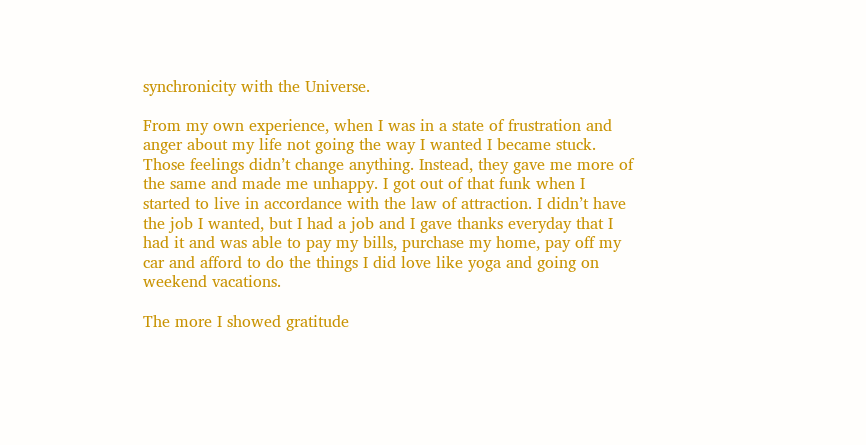synchronicity with the Universe.

From my own experience, when I was in a state of frustration and anger about my life not going the way I wanted I became stuck. Those feelings didn’t change anything. Instead, they gave me more of the same and made me unhappy. I got out of that funk when I started to live in accordance with the law of attraction. I didn’t have the job I wanted, but I had a job and I gave thanks everyday that I had it and was able to pay my bills, purchase my home, pay off my car and afford to do the things I did love like yoga and going on weekend vacations.

The more I showed gratitude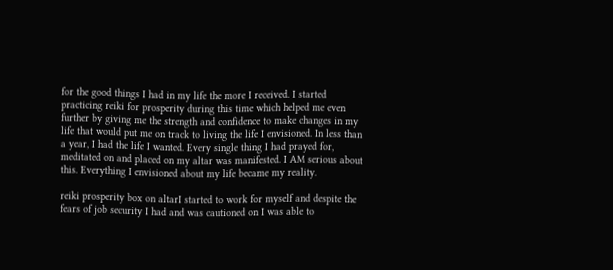for the good things I had in my life the more I received. I started practicing reiki for prosperity during this time which helped me even further by giving me the strength and confidence to make changes in my life that would put me on track to living the life I envisioned. In less than a year, I had the life I wanted. Every single thing I had prayed for, meditated on and placed on my altar was manifested. I AM serious about this. Everything I envisioned about my life became my reality.

reiki prosperity box on altarI started to work for myself and despite the fears of job security I had and was cautioned on I was able to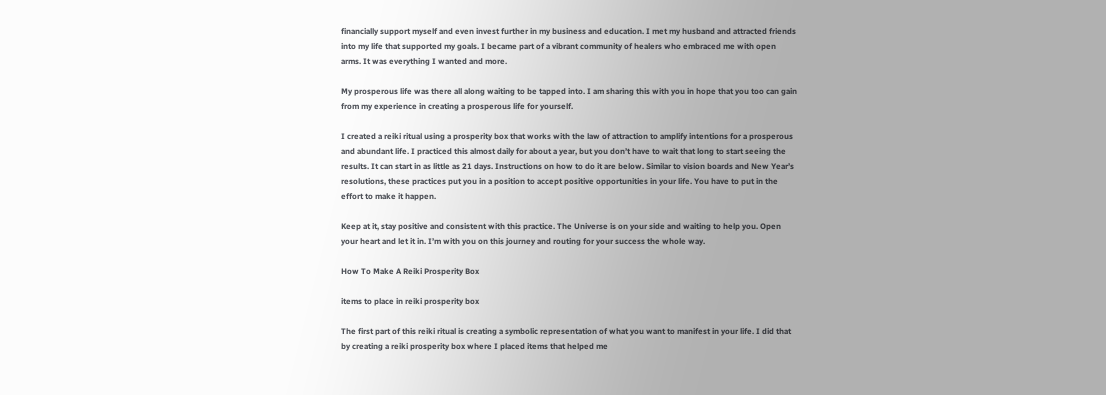financially support myself and even invest further in my business and education. I met my husband and attracted friends into my life that supported my goals. I became part of a vibrant community of healers who embraced me with open arms. It was everything I wanted and more.

My prosperous life was there all along waiting to be tapped into. I am sharing this with you in hope that you too can gain from my experience in creating a prosperous life for yourself.

I created a reiki ritual using a prosperity box that works with the law of attraction to amplify intentions for a prosperous and abundant life. I practiced this almost daily for about a year, but you don’t have to wait that long to start seeing the results. It can start in as little as 21 days. Instructions on how to do it are below. Similar to vision boards and New Year’s resolutions, these practices put you in a position to accept positive opportunities in your life. You have to put in the effort to make it happen.

Keep at it, stay positive and consistent with this practice. The Universe is on your side and waiting to help you. Open your heart and let it in. I’m with you on this journey and routing for your success the whole way.

How To Make A Reiki Prosperity Box

items to place in reiki prosperity box

The first part of this reiki ritual is creating a symbolic representation of what you want to manifest in your life. I did that by creating a reiki prosperity box where I placed items that helped me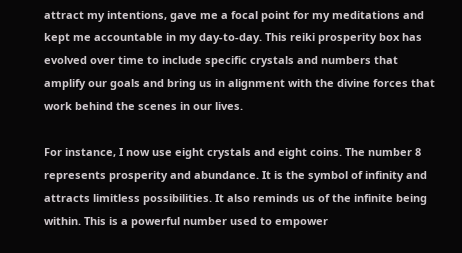attract my intentions, gave me a focal point for my meditations and kept me accountable in my day-to-day. This reiki prosperity box has evolved over time to include specific crystals and numbers that amplify our goals and bring us in alignment with the divine forces that work behind the scenes in our lives.

For instance, I now use eight crystals and eight coins. The number 8 represents prosperity and abundance. It is the symbol of infinity and attracts limitless possibilities. It also reminds us of the infinite being within. This is a powerful number used to empower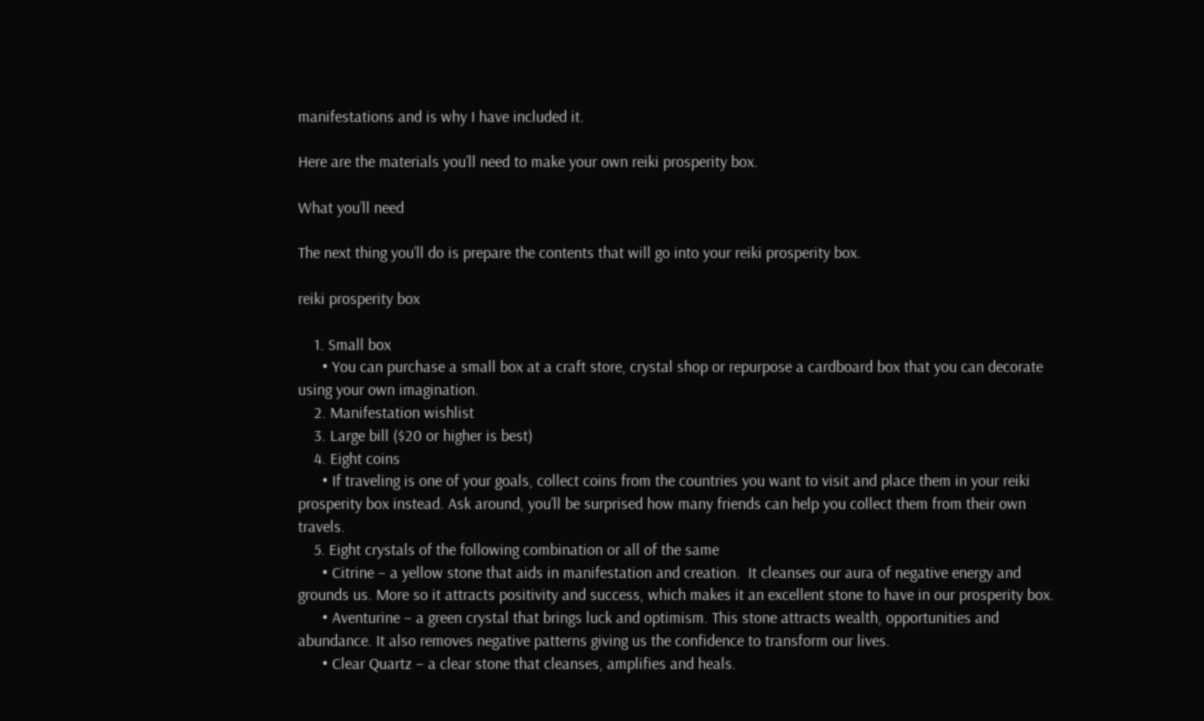manifestations and is why I have included it.

Here are the materials you’ll need to make your own reiki prosperity box.

What you’ll need

The next thing you’ll do is prepare the contents that will go into your reiki prosperity box.

reiki prosperity box

    1. Small box
      • You can purchase a small box at a craft store, crystal shop or repurpose a cardboard box that you can decorate using your own imagination.
    2. Manifestation wishlist
    3. Large bill ($20 or higher is best)
    4. Eight coins
      • If traveling is one of your goals, collect coins from the countries you want to visit and place them in your reiki prosperity box instead. Ask around, you’ll be surprised how many friends can help you collect them from their own travels.
    5. Eight crystals of the following combination or all of the same
      • Citrine – a yellow stone that aids in manifestation and creation.  It cleanses our aura of negative energy and grounds us. More so it attracts positivity and success, which makes it an excellent stone to have in our prosperity box.
      • Aventurine – a green crystal that brings luck and optimism. This stone attracts wealth, opportunities and abundance. It also removes negative patterns giving us the confidence to transform our lives.
      • Clear Quartz – a clear stone that cleanses, amplifies and heals.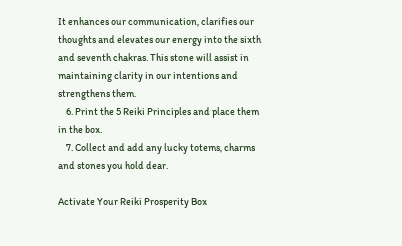It enhances our communication, clarifies our thoughts and elevates our energy into the sixth and seventh chakras. This stone will assist in maintaining clarity in our intentions and strengthens them.
    6. Print the 5 Reiki Principles and place them in the box.
    7. Collect and add any lucky totems, charms and stones you hold dear.

Activate Your Reiki Prosperity Box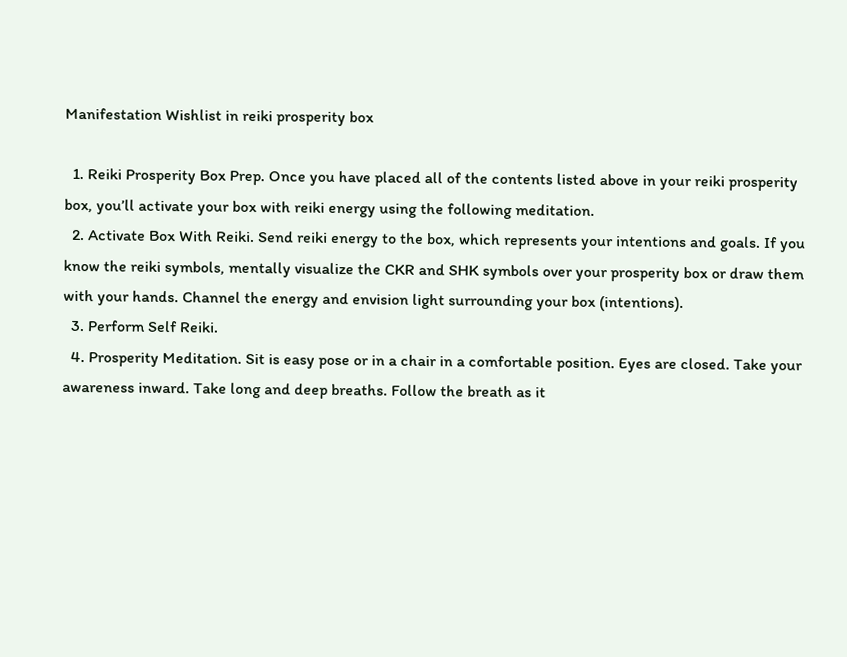Manifestation Wishlist in reiki prosperity box

  1. Reiki Prosperity Box Prep. Once you have placed all of the contents listed above in your reiki prosperity box, you’ll activate your box with reiki energy using the following meditation.
  2. Activate Box With Reiki. Send reiki energy to the box, which represents your intentions and goals. If you know the reiki symbols, mentally visualize the CKR and SHK symbols over your prosperity box or draw them with your hands. Channel the energy and envision light surrounding your box (intentions).
  3. Perform Self Reiki.
  4. Prosperity Meditation. Sit is easy pose or in a chair in a comfortable position. Eyes are closed. Take your awareness inward. Take long and deep breaths. Follow the breath as it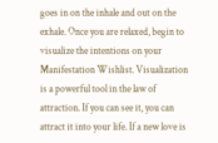goes in on the inhale and out on the exhale. Once you are relaxed, begin to visualize the intentions on your Manifestation Wishlist. Visualization is a powerful tool in the law of attraction. If you can see it, you can attract it into your life. If a new love is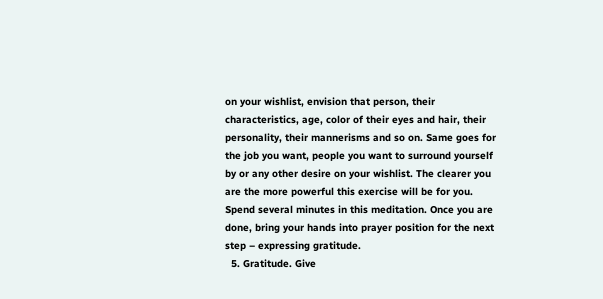on your wishlist, envision that person, their characteristics, age, color of their eyes and hair, their personality, their mannerisms and so on. Same goes for the job you want, people you want to surround yourself by or any other desire on your wishlist. The clearer you are the more powerful this exercise will be for you. Spend several minutes in this meditation. Once you are done, bring your hands into prayer position for the next step – expressing gratitude.
  5. Gratitude. Give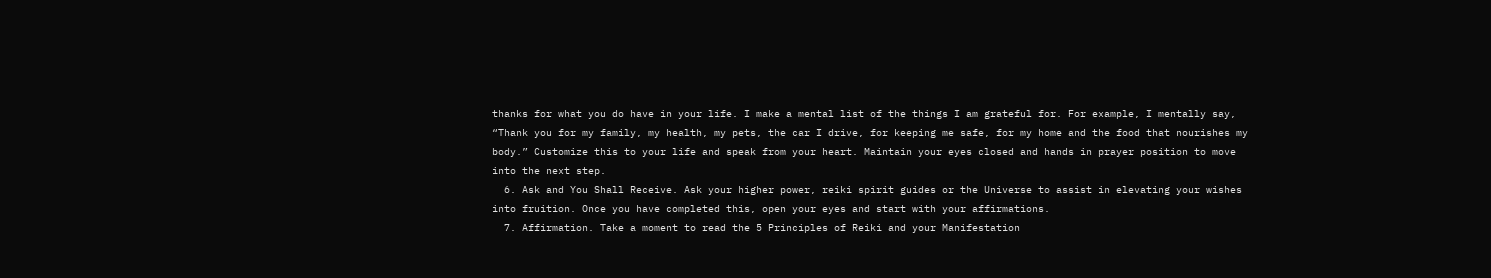thanks for what you do have in your life. I make a mental list of the things I am grateful for. For example, I mentally say, “Thank you for my family, my health, my pets, the car I drive, for keeping me safe, for my home and the food that nourishes my body.” Customize this to your life and speak from your heart. Maintain your eyes closed and hands in prayer position to move into the next step.
  6. Ask and You Shall Receive. Ask your higher power, reiki spirit guides or the Universe to assist in elevating your wishes into fruition. Once you have completed this, open your eyes and start with your affirmations.
  7. Affirmation. Take a moment to read the 5 Principles of Reiki and your Manifestation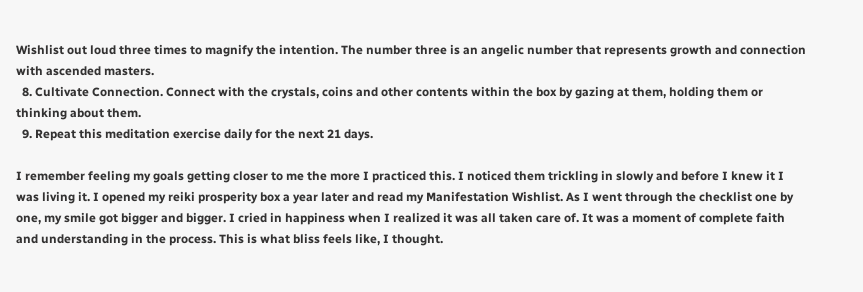Wishlist out loud three times to magnify the intention. The number three is an angelic number that represents growth and connection with ascended masters.
  8. Cultivate Connection. Connect with the crystals, coins and other contents within the box by gazing at them, holding them or thinking about them.
  9. Repeat this meditation exercise daily for the next 21 days.

I remember feeling my goals getting closer to me the more I practiced this. I noticed them trickling in slowly and before I knew it I was living it. I opened my reiki prosperity box a year later and read my Manifestation Wishlist. As I went through the checklist one by one, my smile got bigger and bigger. I cried in happiness when I realized it was all taken care of. It was a moment of complete faith and understanding in the process. This is what bliss feels like, I thought.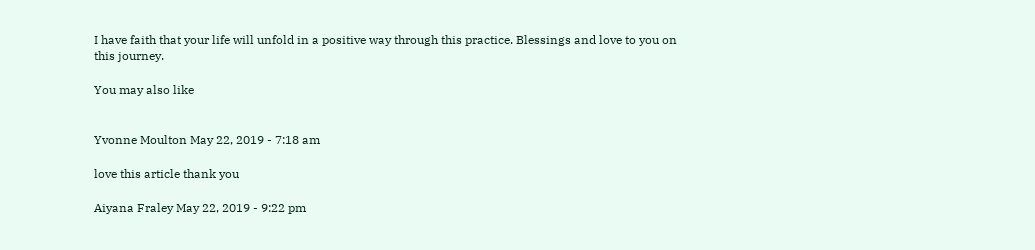I have faith that your life will unfold in a positive way through this practice. Blessings and love to you on this journey.

You may also like


Yvonne Moulton May 22, 2019 - 7:18 am

love this article thank you

Aiyana Fraley May 22, 2019 - 9:22 pm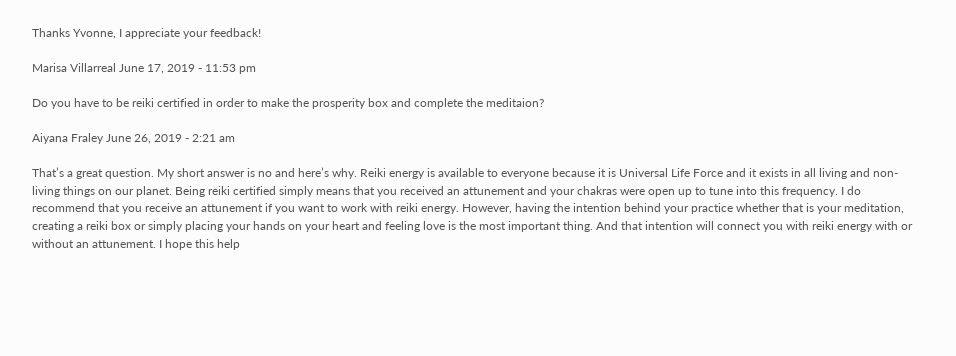Thanks Yvonne, I appreciate your feedback!

Marisa Villarreal June 17, 2019 - 11:53 pm

Do you have to be reiki certified in order to make the prosperity box and complete the meditaion?

Aiyana Fraley June 26, 2019 - 2:21 am

That’s a great question. My short answer is no and here’s why. Reiki energy is available to everyone because it is Universal Life Force and it exists in all living and non-living things on our planet. Being reiki certified simply means that you received an attunement and your chakras were open up to tune into this frequency. I do recommend that you receive an attunement if you want to work with reiki energy. However, having the intention behind your practice whether that is your meditation, creating a reiki box or simply placing your hands on your heart and feeling love is the most important thing. And that intention will connect you with reiki energy with or without an attunement. I hope this help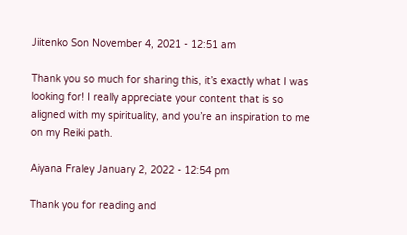Jiitenko Son November 4, 2021 - 12:51 am

Thank you so much for sharing this, it’s exactly what I was looking for! I really appreciate your content that is so aligned with my spirituality, and you’re an inspiration to me on my Reiki path.

Aiyana Fraley January 2, 2022 - 12:54 pm

Thank you for reading and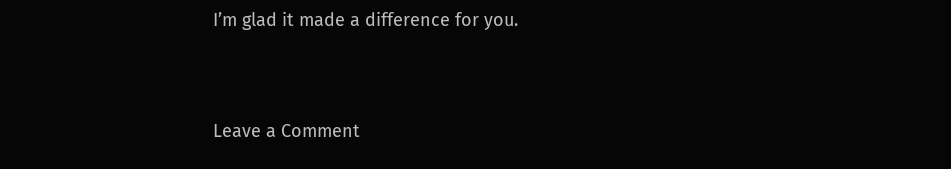I’m glad it made a difference for you.


Leave a Comment